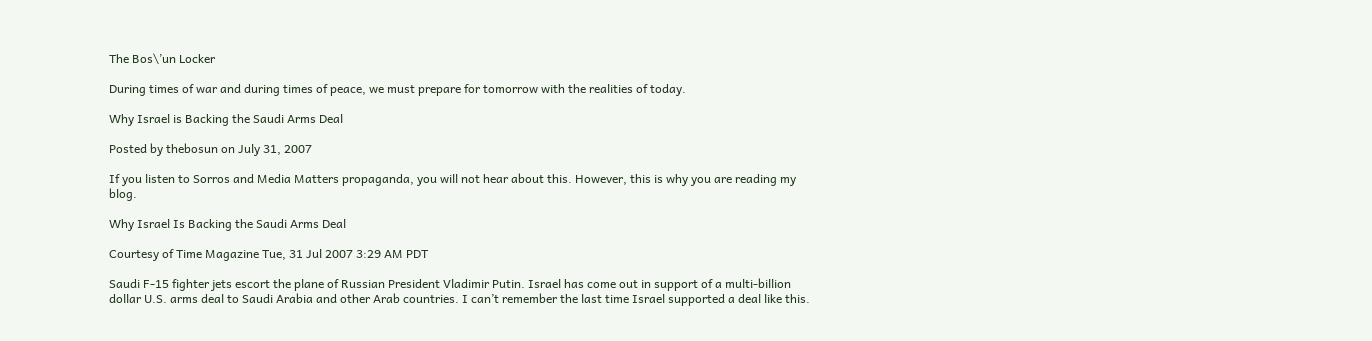The Bos\’un Locker

During times of war and during times of peace, we must prepare for tomorrow with the realities of today.

Why Israel is Backing the Saudi Arms Deal

Posted by thebosun on July 31, 2007

If you listen to Sorros and Media Matters propaganda, you will not hear about this. However, this is why you are reading my blog.

Why Israel Is Backing the Saudi Arms Deal

Courtesy of Time Magazine Tue, 31 Jul 2007 3:29 AM PDT

Saudi F-15 fighter jets escort the plane of Russian President Vladimir Putin. Israel has come out in support of a multi-billion dollar U.S. arms deal to Saudi Arabia and other Arab countries. I can’t remember the last time Israel supported a deal like this.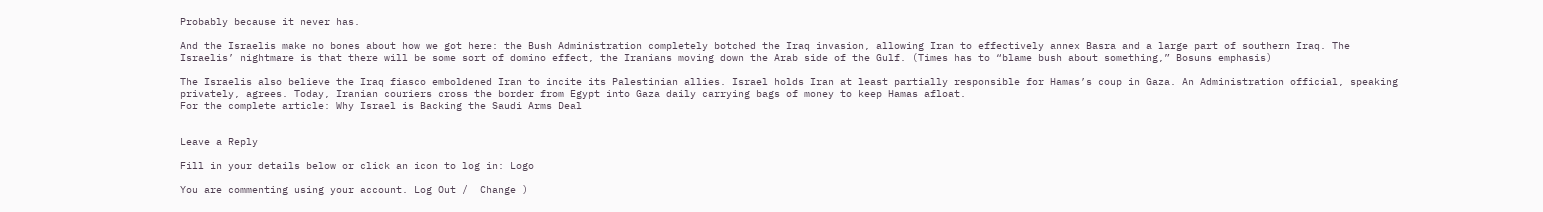Probably because it never has.

And the Israelis make no bones about how we got here: the Bush Administration completely botched the Iraq invasion, allowing Iran to effectively annex Basra and a large part of southern Iraq. The Israelis’ nightmare is that there will be some sort of domino effect, the Iranians moving down the Arab side of the Gulf. (Times has to “blame bush about something,” Bosuns emphasis)

The Israelis also believe the Iraq fiasco emboldened Iran to incite its Palestinian allies. Israel holds Iran at least partially responsible for Hamas’s coup in Gaza. An Administration official, speaking privately, agrees. Today, Iranian couriers cross the border from Egypt into Gaza daily carrying bags of money to keep Hamas afloat.
For the complete article: Why Israel is Backing the Saudi Arms Deal


Leave a Reply

Fill in your details below or click an icon to log in: Logo

You are commenting using your account. Log Out /  Change )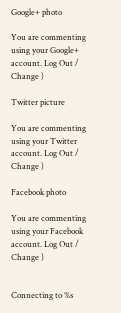Google+ photo

You are commenting using your Google+ account. Log Out /  Change )

Twitter picture

You are commenting using your Twitter account. Log Out /  Change )

Facebook photo

You are commenting using your Facebook account. Log Out /  Change )


Connecting to %s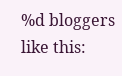%d bloggers like this: